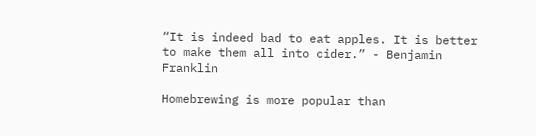“It is indeed bad to eat apples. It is better to make them all into cider.” - Benjamin Franklin

Homebrewing is more popular than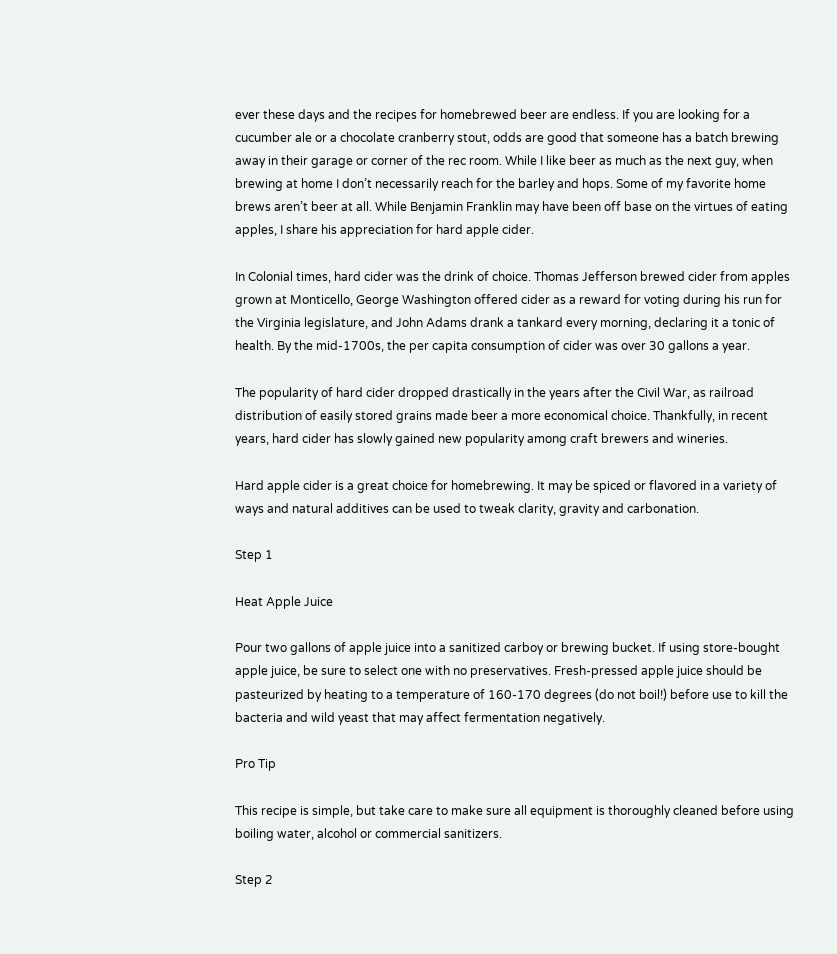ever these days and the recipes for homebrewed beer are endless. If you are looking for a cucumber ale or a chocolate cranberry stout, odds are good that someone has a batch brewing away in their garage or corner of the rec room. While I like beer as much as the next guy, when brewing at home I don’t necessarily reach for the barley and hops. Some of my favorite home brews aren’t beer at all. While Benjamin Franklin may have been off base on the virtues of eating apples, I share his appreciation for hard apple cider.

In Colonial times, hard cider was the drink of choice. Thomas Jefferson brewed cider from apples grown at Monticello, George Washington offered cider as a reward for voting during his run for the Virginia legislature, and John Adams drank a tankard every morning, declaring it a tonic of health. By the mid-1700s, the per capita consumption of cider was over 30 gallons a year.

The popularity of hard cider dropped drastically in the years after the Civil War, as railroad distribution of easily stored grains made beer a more economical choice. Thankfully, in recent years, hard cider has slowly gained new popularity among craft brewers and wineries.

Hard apple cider is a great choice for homebrewing. It may be spiced or flavored in a variety of ways and natural additives can be used to tweak clarity, gravity and carbonation.

Step 1

Heat Apple Juice

Pour two gallons of apple juice into a sanitized carboy or brewing bucket. If using store-bought apple juice, be sure to select one with no preservatives. Fresh-pressed apple juice should be pasteurized by heating to a temperature of 160-170 degrees (do not boil!) before use to kill the bacteria and wild yeast that may affect fermentation negatively.

Pro Tip

This recipe is simple, but take care to make sure all equipment is thoroughly cleaned before using boiling water, alcohol or commercial sanitizers.

Step 2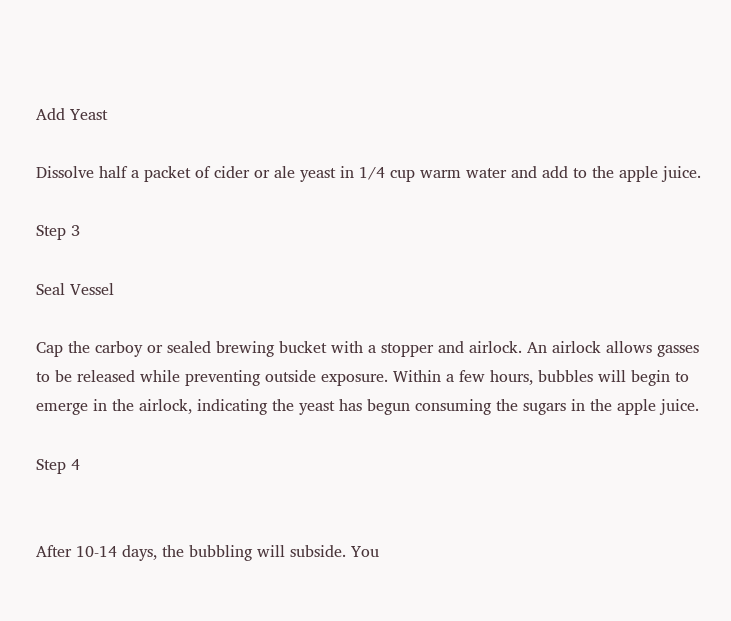Add Yeast

Dissolve half a packet of cider or ale yeast in 1/4 cup warm water and add to the apple juice.

Step 3

Seal Vessel

Cap the carboy or sealed brewing bucket with a stopper and airlock. An airlock allows gasses to be released while preventing outside exposure. Within a few hours, bubbles will begin to emerge in the airlock, indicating the yeast has begun consuming the sugars in the apple juice.

Step 4


After 10-14 days, the bubbling will subside. You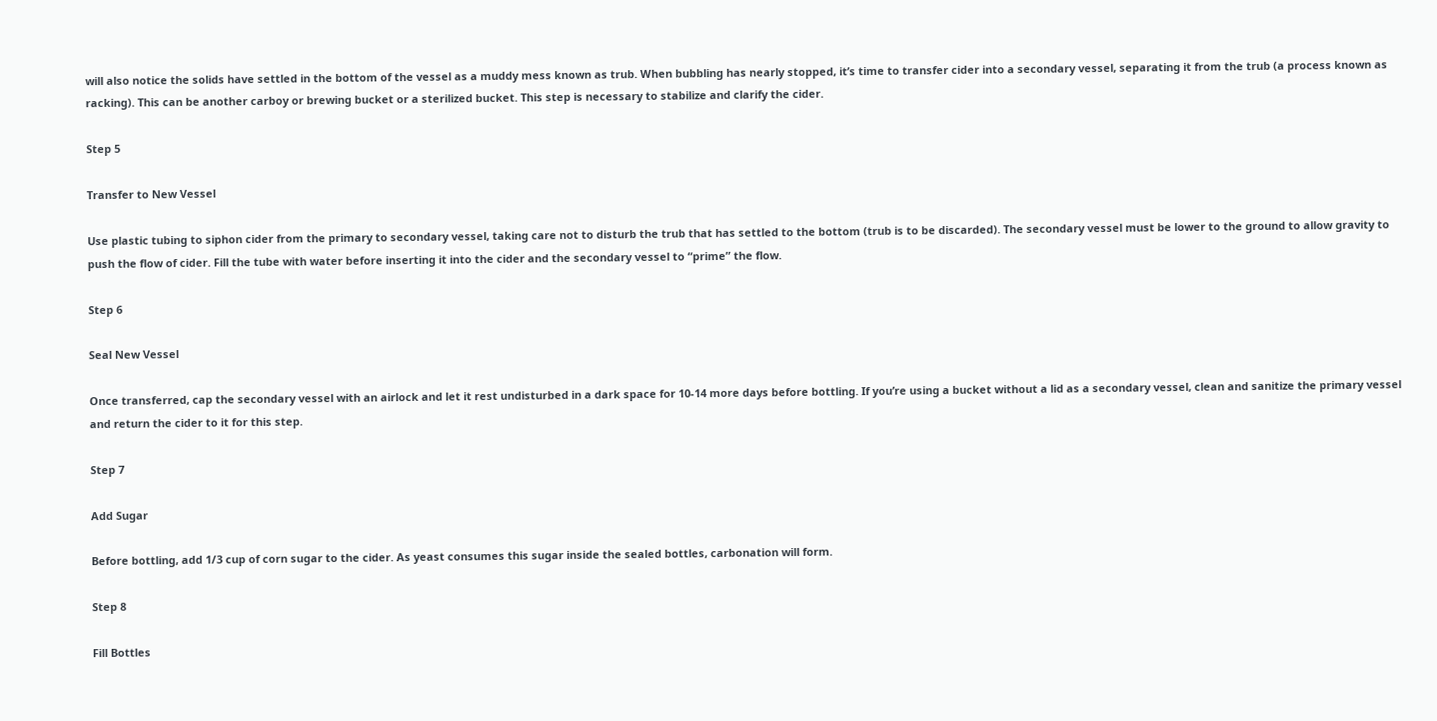will also notice the solids have settled in the bottom of the vessel as a muddy mess known as trub. When bubbling has nearly stopped, it’s time to transfer cider into a secondary vessel, separating it from the trub (a process known as racking). This can be another carboy or brewing bucket or a sterilized bucket. This step is necessary to stabilize and clarify the cider.

Step 5

Transfer to New Vessel

Use plastic tubing to siphon cider from the primary to secondary vessel, taking care not to disturb the trub that has settled to the bottom (trub is to be discarded). The secondary vessel must be lower to the ground to allow gravity to push the flow of cider. Fill the tube with water before inserting it into the cider and the secondary vessel to “prime” the flow.

Step 6

Seal New Vessel

Once transferred, cap the secondary vessel with an airlock and let it rest undisturbed in a dark space for 10-14 more days before bottling. If you’re using a bucket without a lid as a secondary vessel, clean and sanitize the primary vessel and return the cider to it for this step.

Step 7

Add Sugar

Before bottling, add 1/3 cup of corn sugar to the cider. As yeast consumes this sugar inside the sealed bottles, carbonation will form.

Step 8

Fill Bottles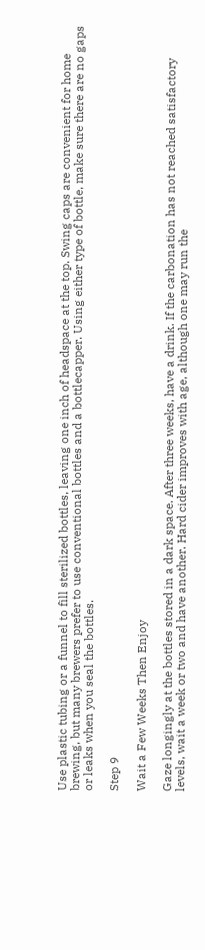Use plastic tubing or a funnel to fill sterilized bottles, leaving one inch of headspace at the top. Swing caps are convenient for home brewing, but many brewers prefer to use conventional bottles and a bottlecapper. Using either type of bottle, make sure there are no gaps or leaks when you seal the bottles.

Step 9

Wait a Few Weeks Then Enjoy

Gaze longingly at the bottles stored in a dark space. After three weeks, have a drink. If the carbonation has not reached satisfactory levels, wait a week or two and have another. Hard cider improves with age, although one may run the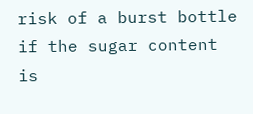risk of a burst bottle if the sugar content is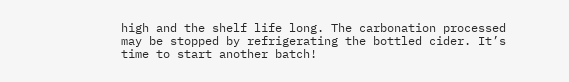high and the shelf life long. The carbonation processed may be stopped by refrigerating the bottled cider. It’s time to start another batch!